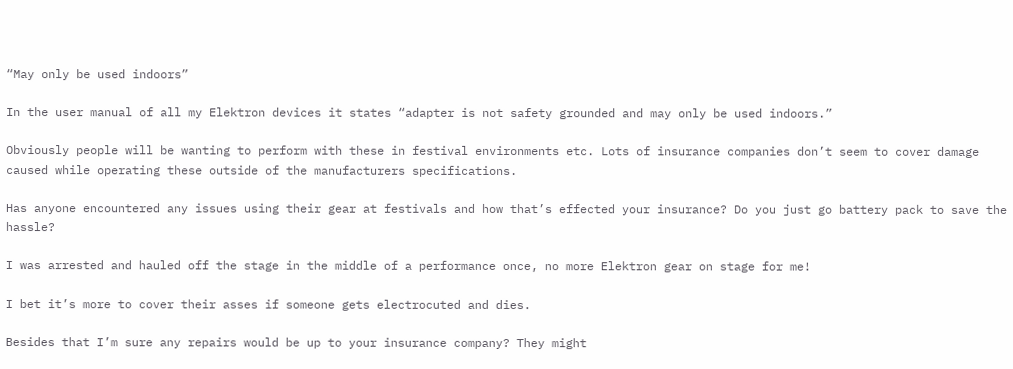“May only be used indoors”

In the user manual of all my Elektron devices it states “adapter is not safety grounded and may only be used indoors.”

Obviously people will be wanting to perform with these in festival environments etc. Lots of insurance companies don’t seem to cover damage caused while operating these outside of the manufacturers specifications.

Has anyone encountered any issues using their gear at festivals and how that’s effected your insurance? Do you just go battery pack to save the hassle?

I was arrested and hauled off the stage in the middle of a performance once, no more Elektron gear on stage for me!

I bet it’s more to cover their asses if someone gets electrocuted and dies.

Besides that I’m sure any repairs would be up to your insurance company? They might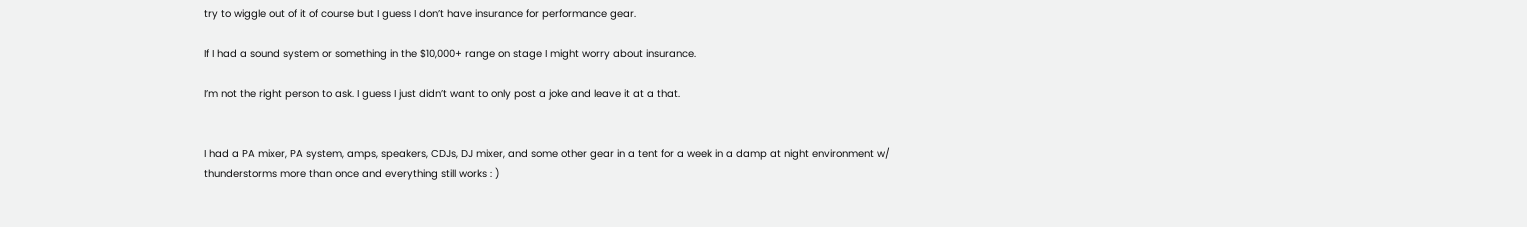try to wiggle out of it of course but I guess I don’t have insurance for performance gear.

If I had a sound system or something in the $10,000+ range on stage I might worry about insurance.

I’m not the right person to ask. I guess I just didn’t want to only post a joke and leave it at a that.


I had a PA mixer, PA system, amps, speakers, CDJs, DJ mixer, and some other gear in a tent for a week in a damp at night environment w/ thunderstorms more than once and everything still works : )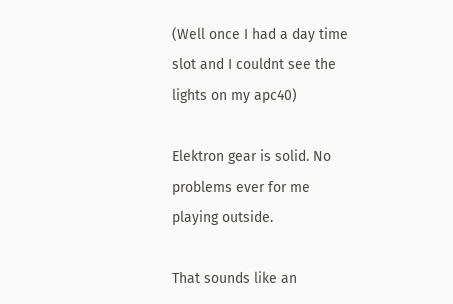(Well once I had a day time slot and I couldnt see the lights on my apc40)

Elektron gear is solid. No problems ever for me playing outside.

That sounds like an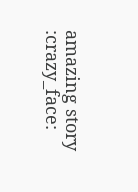amazing story :crazy_face: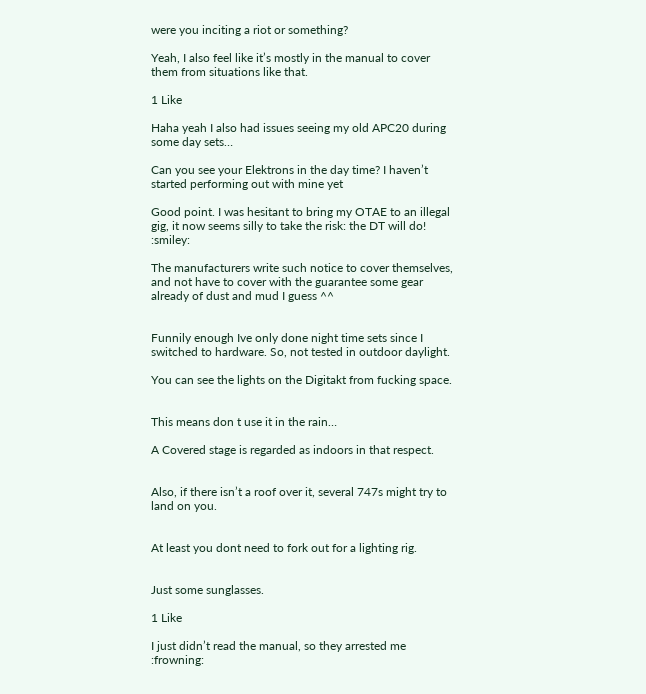were you inciting a riot or something?

Yeah, I also feel like it’s mostly in the manual to cover them from situations like that.

1 Like

Haha yeah I also had issues seeing my old APC20 during some day sets…

Can you see your Elektrons in the day time? I haven’t started performing out with mine yet

Good point. I was hesitant to bring my OTAE to an illegal gig, it now seems silly to take the risk: the DT will do! :smiley:

The manufacturers write such notice to cover themselves, and not have to cover with the guarantee some gear already of dust and mud I guess ^^


Funnily enough Ive only done night time sets since I switched to hardware. So, not tested in outdoor daylight.

You can see the lights on the Digitakt from fucking space.


This means don t use it in the rain…

A Covered stage is regarded as indoors in that respect.


Also, if there isn’t a roof over it, several 747s might try to land on you.


At least you dont need to fork out for a lighting rig.


Just some sunglasses.

1 Like

I just didn’t read the manual, so they arrested me :frowning: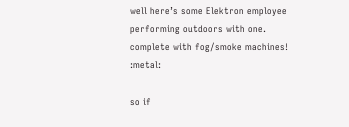well here’s some Elektron employee performing outdoors with one. complete with fog/smoke machines! :metal:

so if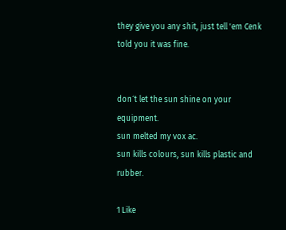they give you any shit, just tell 'em Cenk told you it was fine.


don´t let the sun shine on your equipment.
sun melted my vox ac.
sun kills colours, sun kills plastic and rubber.

1 Like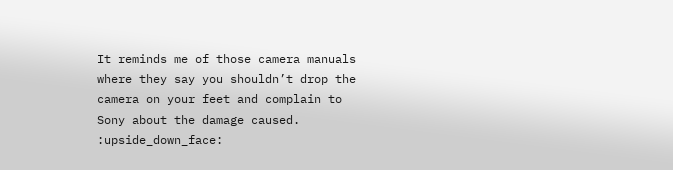It reminds me of those camera manuals where they say you shouldn’t drop the camera on your feet and complain to Sony about the damage caused. :upside_down_face: